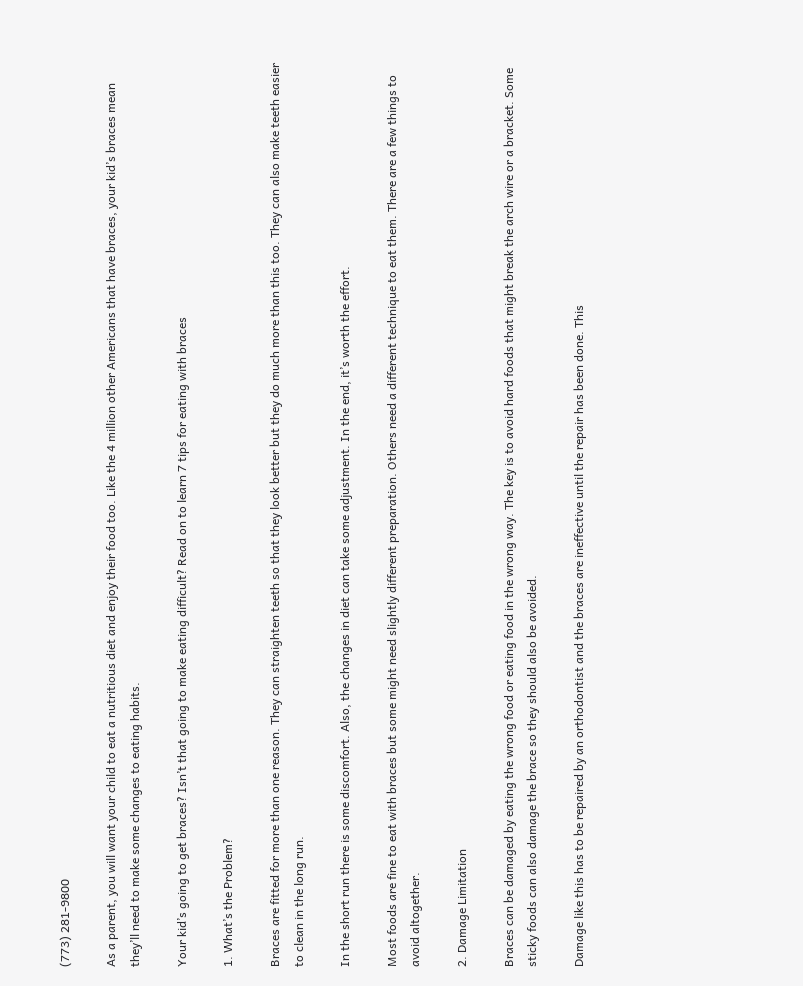(773) 281-9800

As a parent, you will want your child to eat a nutritious diet and enjoy their food too. Like the 4 million other Americans that have braces, your kid’s braces mean they’ll need to make some changes to eating habits.

Your kid’s going to get braces? Isn’t that going to make eating difficult? Read on to learn 7 tips for eating with braces

1. What’s the Problem?

Braces are fitted for more than one reason. They can straighten teeth so that they look better but they do much more than this too. They can also make teeth easier to clean in the long run.

In the short run there is some discomfort. Also, the changes in diet can take some adjustment. In the end, it’s worth the effort.

Most foods are fine to eat with braces but some might need slightly different preparation. Others need a different technique to eat them. There are a few things to avoid altogether.

2. Damage Limitation

Braces can be damaged by eating the wrong food or eating food in the wrong way. The key is to avoid hard foods that might break the arch wire or a bracket. Some sticky foods can also damage the brace so they should also be avoided.

Damage like this has to be repaired by an orthodontist and the braces are ineffective until the repair has been done. This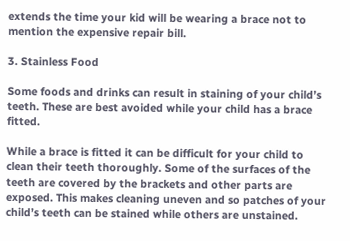extends the time your kid will be wearing a brace not to mention the expensive repair bill.

3. Stainless Food

Some foods and drinks can result in staining of your child’s teeth. These are best avoided while your child has a brace fitted.

While a brace is fitted it can be difficult for your child to clean their teeth thoroughly. Some of the surfaces of the teeth are covered by the brackets and other parts are exposed. This makes cleaning uneven and so patches of your child’s teeth can be stained while others are unstained.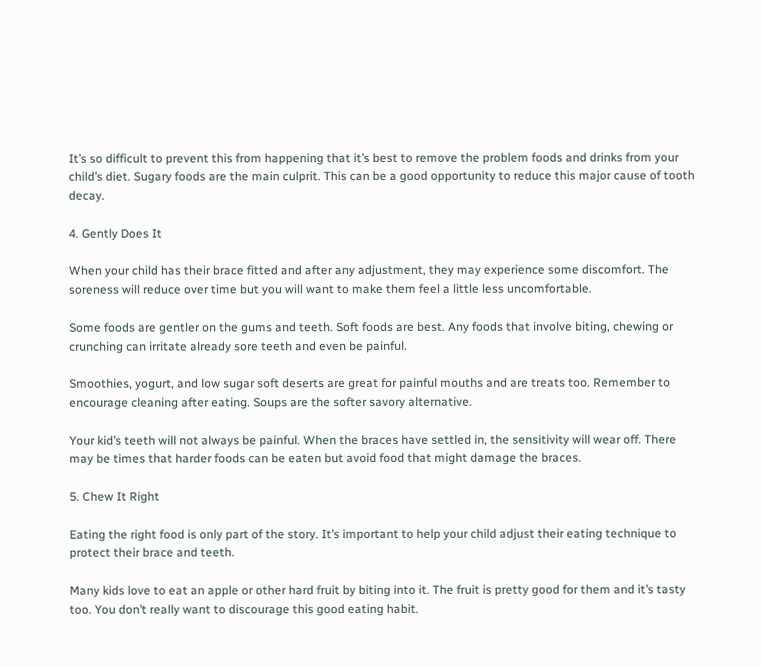It’s so difficult to prevent this from happening that it’s best to remove the problem foods and drinks from your child’s diet. Sugary foods are the main culprit. This can be a good opportunity to reduce this major cause of tooth decay.

4. Gently Does It

When your child has their brace fitted and after any adjustment, they may experience some discomfort. The soreness will reduce over time but you will want to make them feel a little less uncomfortable.

Some foods are gentler on the gums and teeth. Soft foods are best. Any foods that involve biting, chewing or crunching can irritate already sore teeth and even be painful.

Smoothies, yogurt, and low sugar soft deserts are great for painful mouths and are treats too. Remember to encourage cleaning after eating. Soups are the softer savory alternative.

Your kid’s teeth will not always be painful. When the braces have settled in, the sensitivity will wear off. There may be times that harder foods can be eaten but avoid food that might damage the braces.

5. Chew It Right

Eating the right food is only part of the story. It’s important to help your child adjust their eating technique to protect their brace and teeth.

Many kids love to eat an apple or other hard fruit by biting into it. The fruit is pretty good for them and it’s tasty too. You don’t really want to discourage this good eating habit.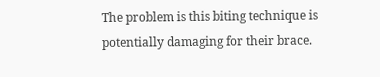The problem is this biting technique is potentially damaging for their brace.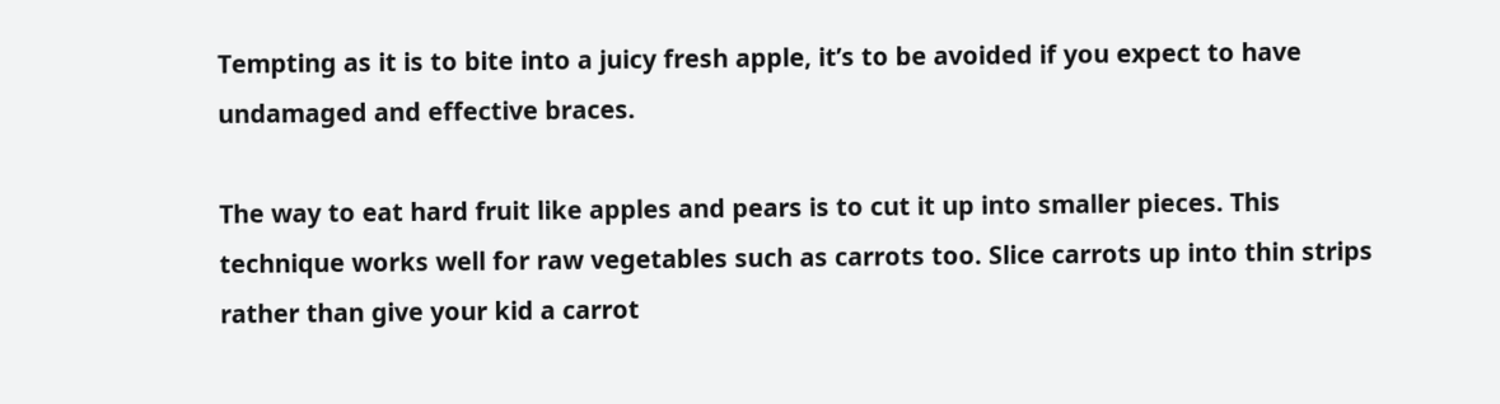Tempting as it is to bite into a juicy fresh apple, it’s to be avoided if you expect to have undamaged and effective braces.

The way to eat hard fruit like apples and pears is to cut it up into smaller pieces. This technique works well for raw vegetables such as carrots too. Slice carrots up into thin strips rather than give your kid a carrot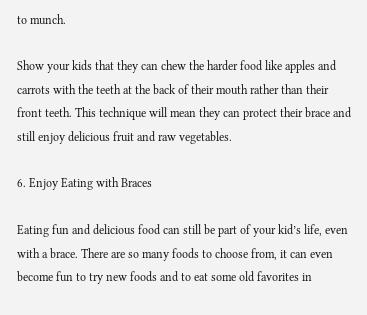to munch.

Show your kids that they can chew the harder food like apples and carrots with the teeth at the back of their mouth rather than their front teeth. This technique will mean they can protect their brace and still enjoy delicious fruit and raw vegetables.

6. Enjoy Eating with Braces

Eating fun and delicious food can still be part of your kid’s life, even with a brace. There are so many foods to choose from, it can even become fun to try new foods and to eat some old favorites in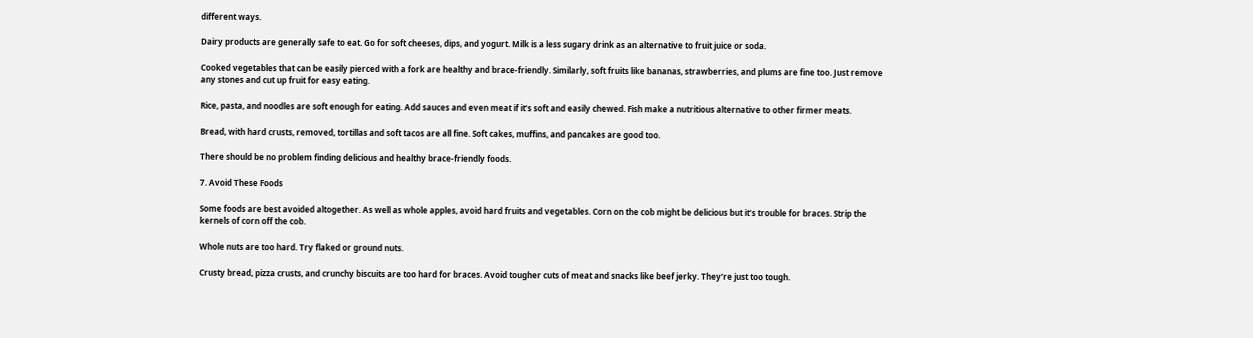different ways.

Dairy products are generally safe to eat. Go for soft cheeses, dips, and yogurt. Milk is a less sugary drink as an alternative to fruit juice or soda.

Cooked vegetables that can be easily pierced with a fork are healthy and brace-friendly. Similarly, soft fruits like bananas, strawberries, and plums are fine too. Just remove any stones and cut up fruit for easy eating.

Rice, pasta, and noodles are soft enough for eating. Add sauces and even meat if it’s soft and easily chewed. Fish make a nutritious alternative to other firmer meats.

Bread, with hard crusts, removed, tortillas and soft tacos are all fine. Soft cakes, muffins, and pancakes are good too.

There should be no problem finding delicious and healthy brace-friendly foods.

7. Avoid These Foods

Some foods are best avoided altogether. As well as whole apples, avoid hard fruits and vegetables. Corn on the cob might be delicious but it’s trouble for braces. Strip the kernels of corn off the cob.

Whole nuts are too hard. Try flaked or ground nuts.

Crusty bread, pizza crusts, and crunchy biscuits are too hard for braces. Avoid tougher cuts of meat and snacks like beef jerky. They’re just too tough.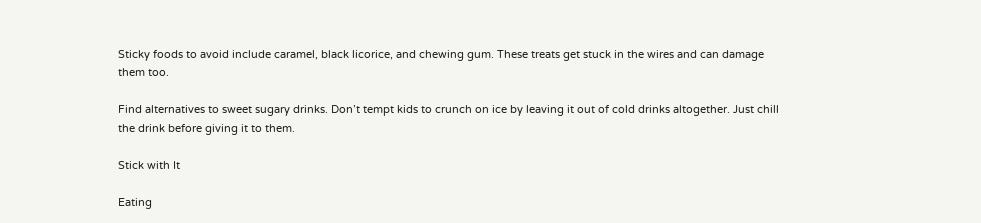Sticky foods to avoid include caramel, black licorice, and chewing gum. These treats get stuck in the wires and can damage them too.

Find alternatives to sweet sugary drinks. Don’t tempt kids to crunch on ice by leaving it out of cold drinks altogether. Just chill the drink before giving it to them.

Stick with It

Eating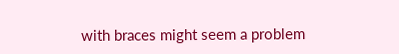with braces might seem a problem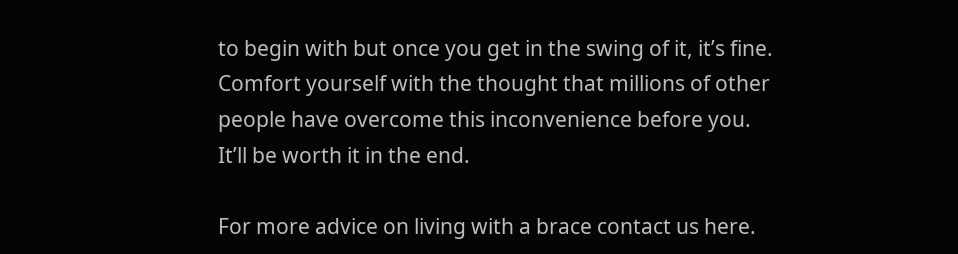to begin with but once you get in the swing of it, it’s fine. Comfort yourself with the thought that millions of other people have overcome this inconvenience before you. It’ll be worth it in the end.

For more advice on living with a brace contact us here.